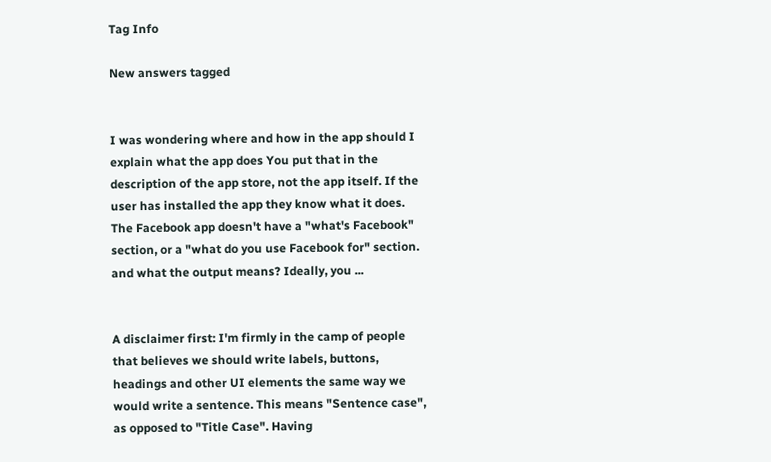Tag Info

New answers tagged


I was wondering where and how in the app should I explain what the app does You put that in the description of the app store, not the app itself. If the user has installed the app they know what it does. The Facebook app doesn't have a "what's Facebook" section, or a "what do you use Facebook for" section. and what the output means? Ideally, you ...


A disclaimer first: I'm firmly in the camp of people that believes we should write labels, buttons, headings and other UI elements the same way we would write a sentence. This means "Sentence case", as opposed to "Title Case". Having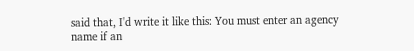said that, I'd write it like this: You must enter an agency name if an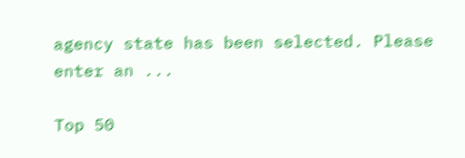agency state has been selected. Please enter an ...

Top 50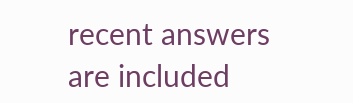recent answers are included